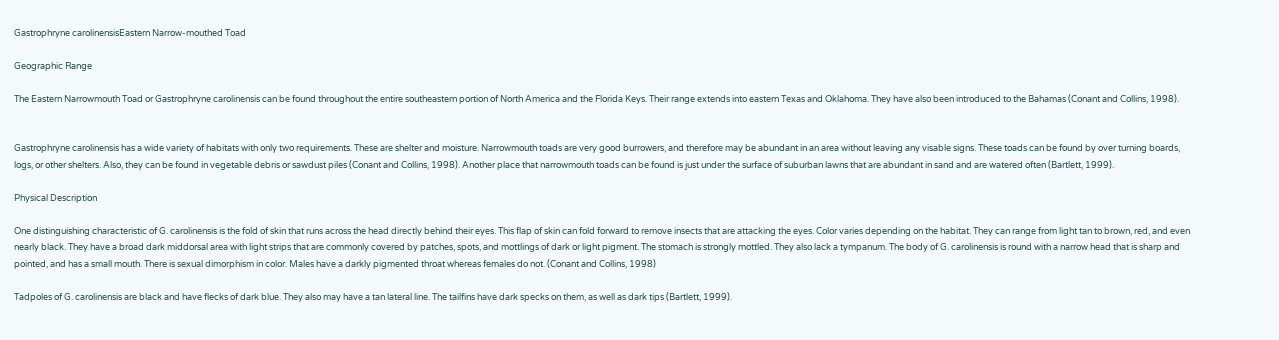Gastrophryne carolinensisEastern Narrow-mouthed Toad

Geographic Range

The Eastern Narrowmouth Toad or Gastrophryne carolinensis can be found throughout the entire southeastern portion of North America and the Florida Keys. Their range extends into eastern Texas and Oklahoma. They have also been introduced to the Bahamas (Conant and Collins, 1998).


Gastrophryne carolinensis has a wide variety of habitats with only two requirements. These are shelter and moisture. Narrowmouth toads are very good burrowers, and therefore may be abundant in an area without leaving any visable signs. These toads can be found by over turning boards, logs, or other shelters. Also, they can be found in vegetable debris or sawdust piles (Conant and Collins, 1998). Another place that narrowmouth toads can be found is just under the surface of suburban lawns that are abundant in sand and are watered often (Bartlett, 1999).

Physical Description

One distinguishing characteristic of G. carolinensis is the fold of skin that runs across the head directly behind their eyes. This flap of skin can fold forward to remove insects that are attacking the eyes. Color varies depending on the habitat. They can range from light tan to brown, red, and even nearly black. They have a broad dark middorsal area with light strips that are commonly covered by patches, spots, and mottlings of dark or light pigment. The stomach is strongly mottled. They also lack a tympanum. The body of G. carolinensis is round with a narrow head that is sharp and pointed, and has a small mouth. There is sexual dimorphism in color. Males have a darkly pigmented throat whereas females do not. (Conant and Collins, 1998)

Tadpoles of G. carolinensis are black and have flecks of dark blue. They also may have a tan lateral line. The tailfins have dark specks on them, as well as dark tips (Bartlett, 1999).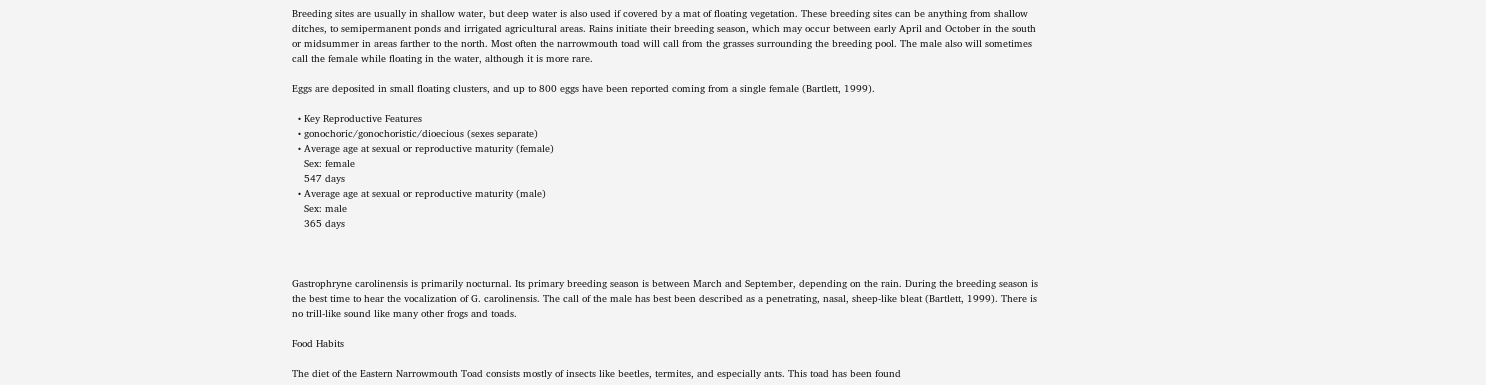Breeding sites are usually in shallow water, but deep water is also used if covered by a mat of floating vegetation. These breeding sites can be anything from shallow ditches, to semipermanent ponds and irrigated agricultural areas. Rains initiate their breeding season, which may occur between early April and October in the south or midsummer in areas farther to the north. Most often the narrowmouth toad will call from the grasses surrounding the breeding pool. The male also will sometimes call the female while floating in the water, although it is more rare.

Eggs are deposited in small floating clusters, and up to 800 eggs have been reported coming from a single female (Bartlett, 1999).

  • Key Reproductive Features
  • gonochoric/gonochoristic/dioecious (sexes separate)
  • Average age at sexual or reproductive maturity (female)
    Sex: female
    547 days
  • Average age at sexual or reproductive maturity (male)
    Sex: male
    365 days



Gastrophryne carolinensis is primarily nocturnal. Its primary breeding season is between March and September, depending on the rain. During the breeding season is the best time to hear the vocalization of G. carolinensis. The call of the male has best been described as a penetrating, nasal, sheep-like bleat (Bartlett, 1999). There is no trill-like sound like many other frogs and toads.

Food Habits

The diet of the Eastern Narrowmouth Toad consists mostly of insects like beetles, termites, and especially ants. This toad has been found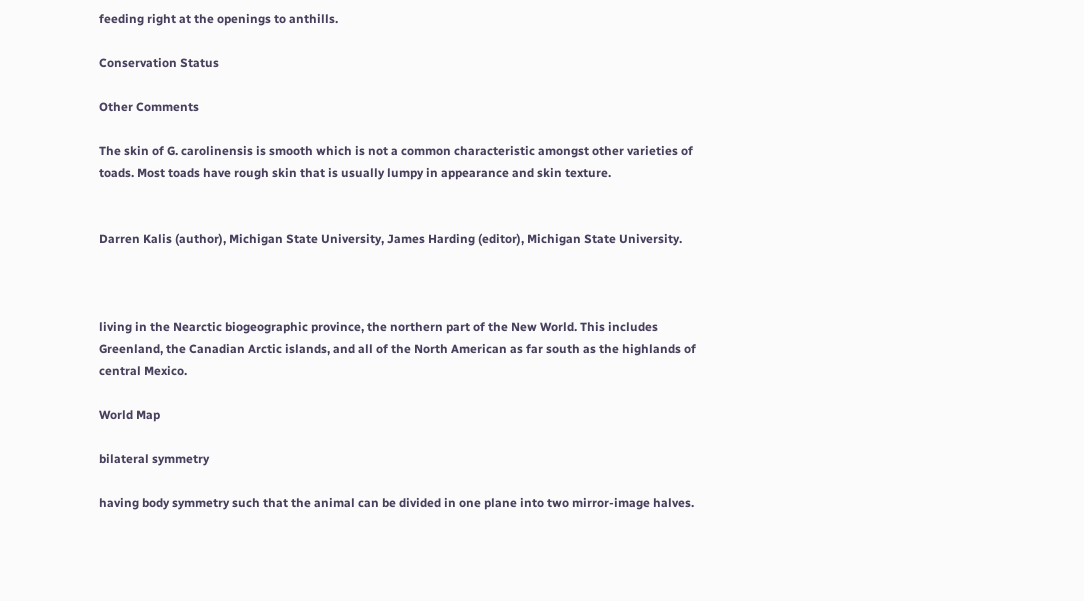feeding right at the openings to anthills.

Conservation Status

Other Comments

The skin of G. carolinensis is smooth which is not a common characteristic amongst other varieties of toads. Most toads have rough skin that is usually lumpy in appearance and skin texture.


Darren Kalis (author), Michigan State University, James Harding (editor), Michigan State University.



living in the Nearctic biogeographic province, the northern part of the New World. This includes Greenland, the Canadian Arctic islands, and all of the North American as far south as the highlands of central Mexico.

World Map

bilateral symmetry

having body symmetry such that the animal can be divided in one plane into two mirror-image halves.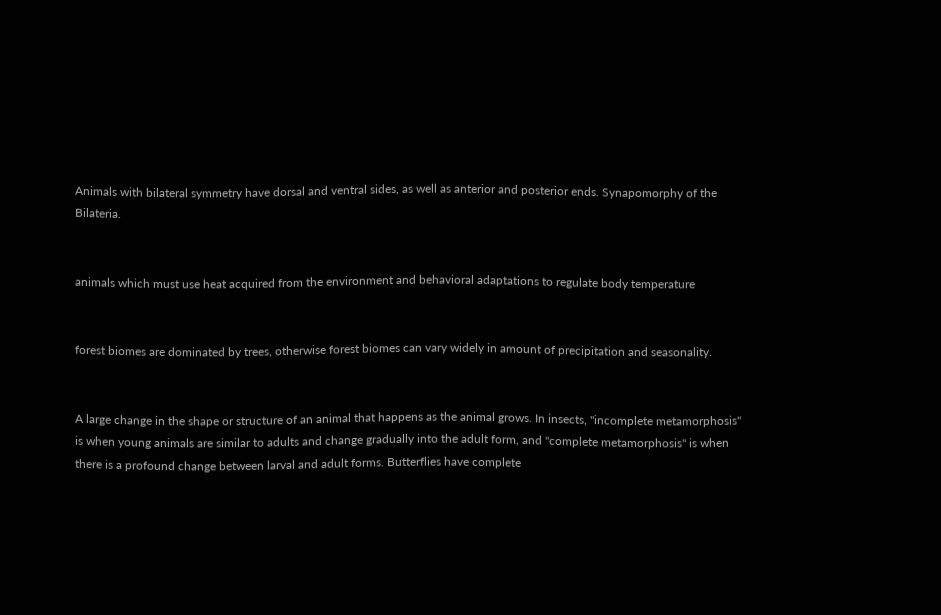Animals with bilateral symmetry have dorsal and ventral sides, as well as anterior and posterior ends. Synapomorphy of the Bilateria.


animals which must use heat acquired from the environment and behavioral adaptations to regulate body temperature


forest biomes are dominated by trees, otherwise forest biomes can vary widely in amount of precipitation and seasonality.


A large change in the shape or structure of an animal that happens as the animal grows. In insects, "incomplete metamorphosis" is when young animals are similar to adults and change gradually into the adult form, and "complete metamorphosis" is when there is a profound change between larval and adult forms. Butterflies have complete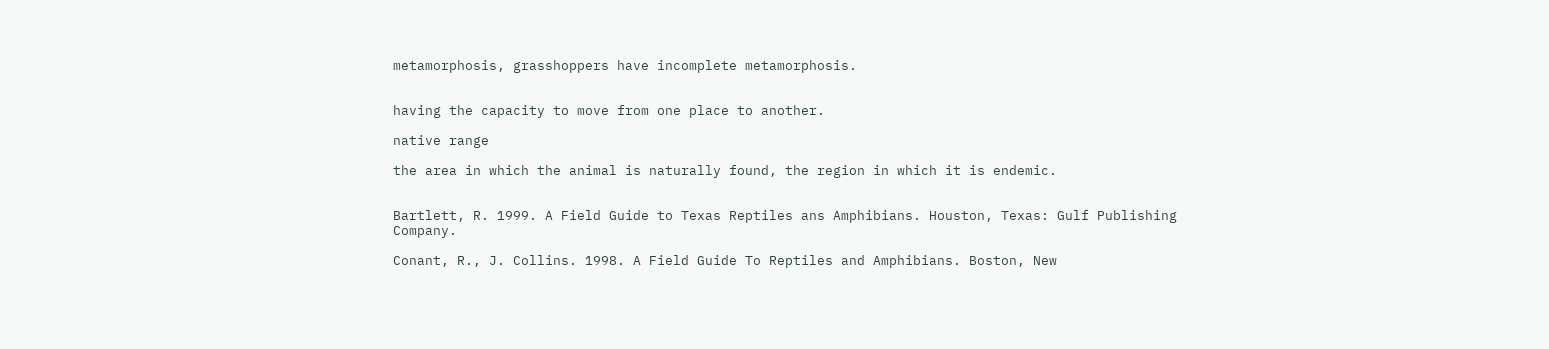metamorphosis, grasshoppers have incomplete metamorphosis.


having the capacity to move from one place to another.

native range

the area in which the animal is naturally found, the region in which it is endemic.


Bartlett, R. 1999. A Field Guide to Texas Reptiles ans Amphibians. Houston, Texas: Gulf Publishing Company.

Conant, R., J. Collins. 1998. A Field Guide To Reptiles and Amphibians. Boston, New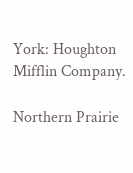York: Houghton Mifflin Company.

Northern Prairie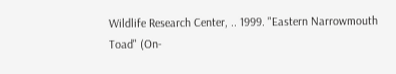Wildlife Research Center, .. 1999. "Eastern Narrowmouth Toad" (On-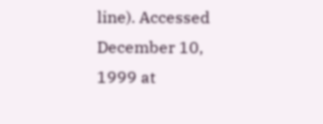line). Accessed December 10, 1999 at